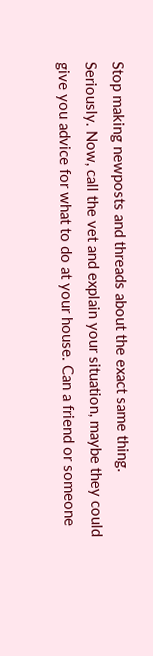Stop making newposts and threads about the exact same thing. Seriously. Now, call the vet and explain your situation, maybe they could give you advice for what to do at your house. Can a friend or someone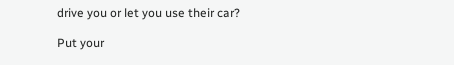drive you or let you use their car?

Put your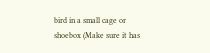bird in a small cage or shoebox (Make sure it has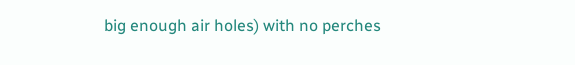big enough air holes) with no perches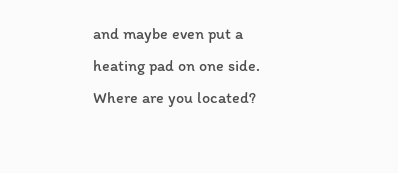and maybe even put a heating pad on one side. Where are you located?